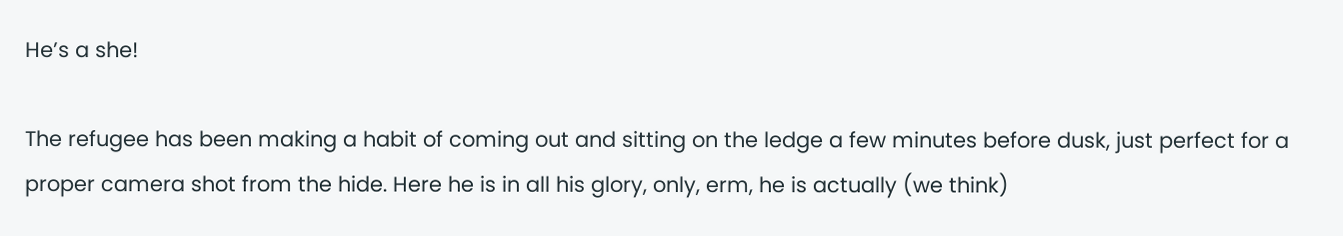He’s a she!

The refugee has been making a habit of coming out and sitting on the ledge a few minutes before dusk, just perfect for a proper camera shot from the hide. Here he is in all his glory, only, erm, he is actually (we think)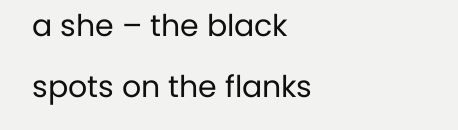a she – the black spots on the flanks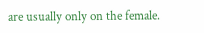are usually only on the female.